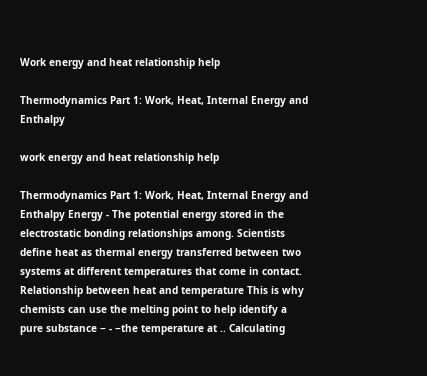Work energy and heat relationship help

Thermodynamics Part 1: Work, Heat, Internal Energy and Enthalpy

work energy and heat relationship help

Thermodynamics Part 1: Work, Heat, Internal Energy and Enthalpy Energy - The potential energy stored in the electrostatic bonding relationships among. Scientists define heat as thermal energy transferred between two systems at different temperatures that come in contact. Relationship between heat and temperature This is why chemists can use the melting point to help identify a pure substance − - −the temperature at .. Calculating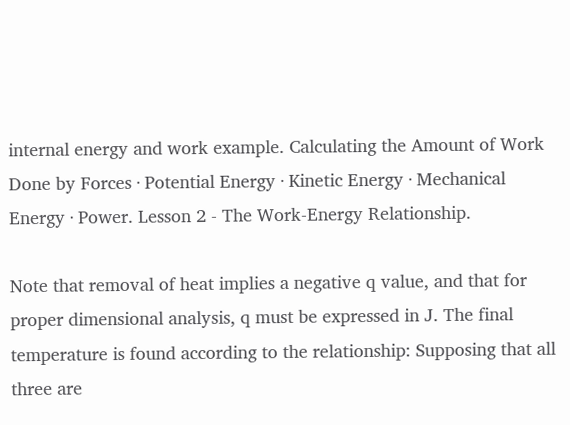internal energy and work example. Calculating the Amount of Work Done by Forces · Potential Energy · Kinetic Energy · Mechanical Energy · Power. Lesson 2 - The Work-Energy Relationship.

Note that removal of heat implies a negative q value, and that for proper dimensional analysis, q must be expressed in J. The final temperature is found according to the relationship: Supposing that all three are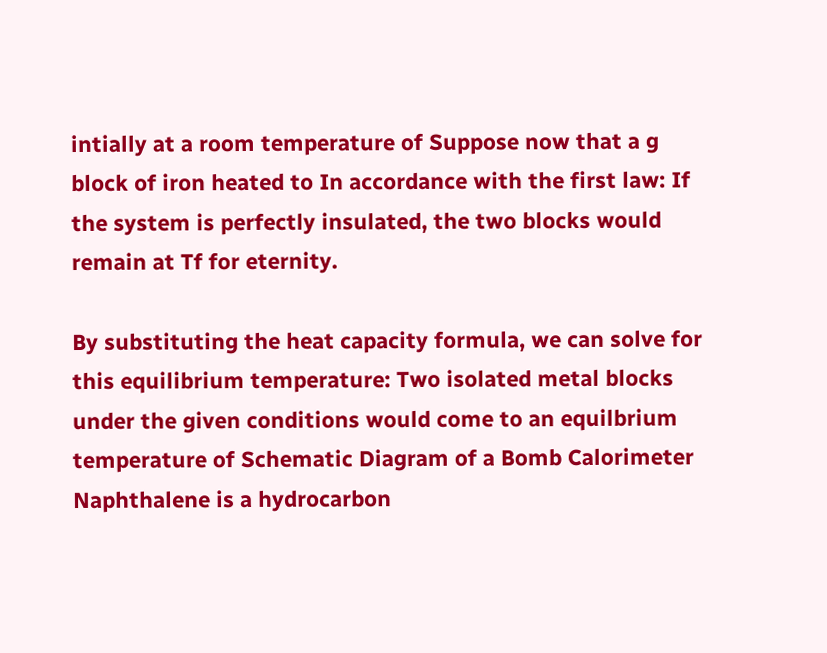intially at a room temperature of Suppose now that a g block of iron heated to In accordance with the first law: If the system is perfectly insulated, the two blocks would remain at Tf for eternity.

By substituting the heat capacity formula, we can solve for this equilibrium temperature: Two isolated metal blocks under the given conditions would come to an equilbrium temperature of Schematic Diagram of a Bomb Calorimeter Naphthalene is a hydrocarbon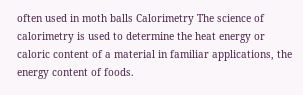often used in moth balls Calorimetry The science of calorimetry is used to determine the heat energy or caloric content of a material in familiar applications, the energy content of foods.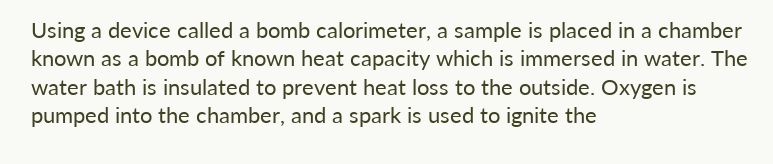Using a device called a bomb calorimeter, a sample is placed in a chamber known as a bomb of known heat capacity which is immersed in water. The water bath is insulated to prevent heat loss to the outside. Oxygen is pumped into the chamber, and a spark is used to ignite the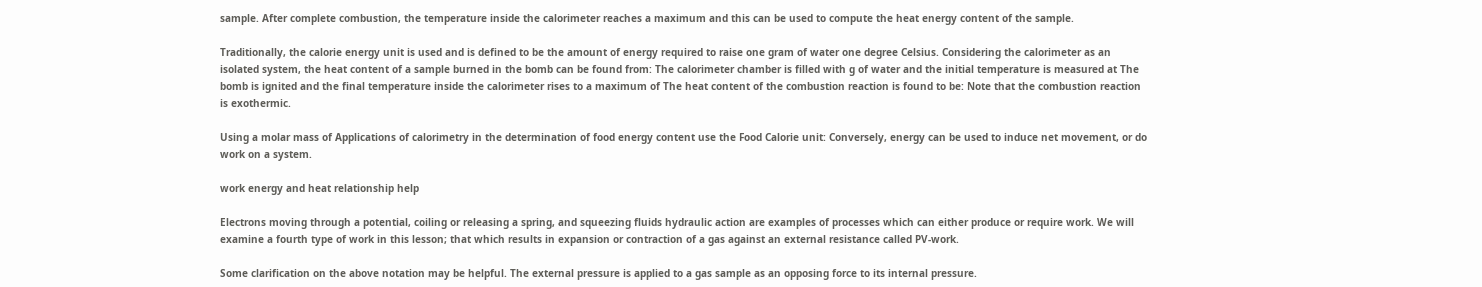sample. After complete combustion, the temperature inside the calorimeter reaches a maximum and this can be used to compute the heat energy content of the sample.

Traditionally, the calorie energy unit is used and is defined to be the amount of energy required to raise one gram of water one degree Celsius. Considering the calorimeter as an isolated system, the heat content of a sample burned in the bomb can be found from: The calorimeter chamber is filled with g of water and the initial temperature is measured at The bomb is ignited and the final temperature inside the calorimeter rises to a maximum of The heat content of the combustion reaction is found to be: Note that the combustion reaction is exothermic.

Using a molar mass of Applications of calorimetry in the determination of food energy content use the Food Calorie unit: Conversely, energy can be used to induce net movement, or do work on a system.

work energy and heat relationship help

Electrons moving through a potential, coiling or releasing a spring, and squeezing fluids hydraulic action are examples of processes which can either produce or require work. We will examine a fourth type of work in this lesson; that which results in expansion or contraction of a gas against an external resistance called PV-work.

Some clarification on the above notation may be helpful. The external pressure is applied to a gas sample as an opposing force to its internal pressure.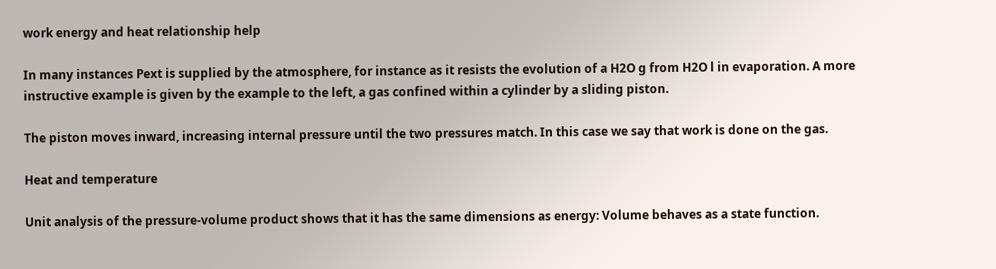work energy and heat relationship help

In many instances Pext is supplied by the atmosphere, for instance as it resists the evolution of a H2O g from H2O l in evaporation. A more instructive example is given by the example to the left, a gas confined within a cylinder by a sliding piston.

The piston moves inward, increasing internal pressure until the two pressures match. In this case we say that work is done on the gas.

Heat and temperature

Unit analysis of the pressure-volume product shows that it has the same dimensions as energy: Volume behaves as a state function.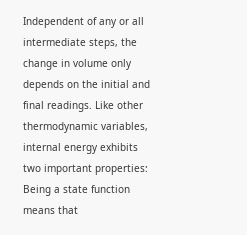Independent of any or all intermediate steps, the change in volume only depends on the initial and final readings. Like other thermodynamic variables, internal energy exhibits two important properties: Being a state function means that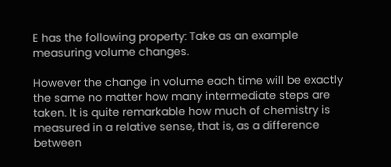E has the following property: Take as an example measuring volume changes.

However the change in volume each time will be exactly the same no matter how many intermediate steps are taken. It is quite remarkable how much of chemistry is measured in a relative sense, that is, as a difference between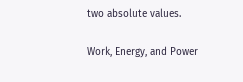two absolute values.

Work, Energy, and Power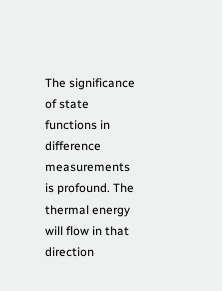The significance of state functions in difference measurements is profound. The thermal energy will flow in that direction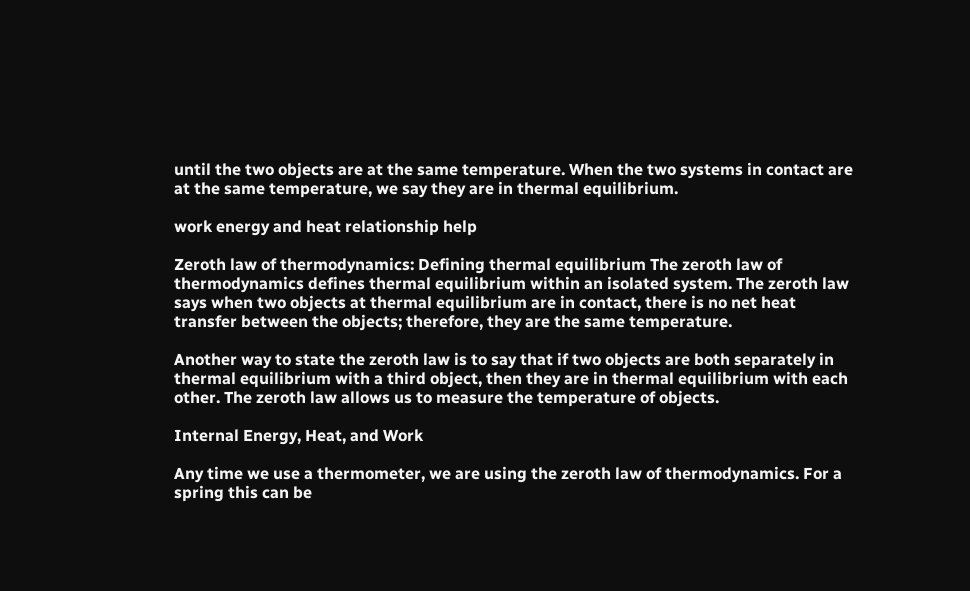until the two objects are at the same temperature. When the two systems in contact are at the same temperature, we say they are in thermal equilibrium.

work energy and heat relationship help

Zeroth law of thermodynamics: Defining thermal equilibrium The zeroth law of thermodynamics defines thermal equilibrium within an isolated system. The zeroth law says when two objects at thermal equilibrium are in contact, there is no net heat transfer between the objects; therefore, they are the same temperature.

Another way to state the zeroth law is to say that if two objects are both separately in thermal equilibrium with a third object, then they are in thermal equilibrium with each other. The zeroth law allows us to measure the temperature of objects.

Internal Energy, Heat, and Work

Any time we use a thermometer, we are using the zeroth law of thermodynamics. For a spring this can be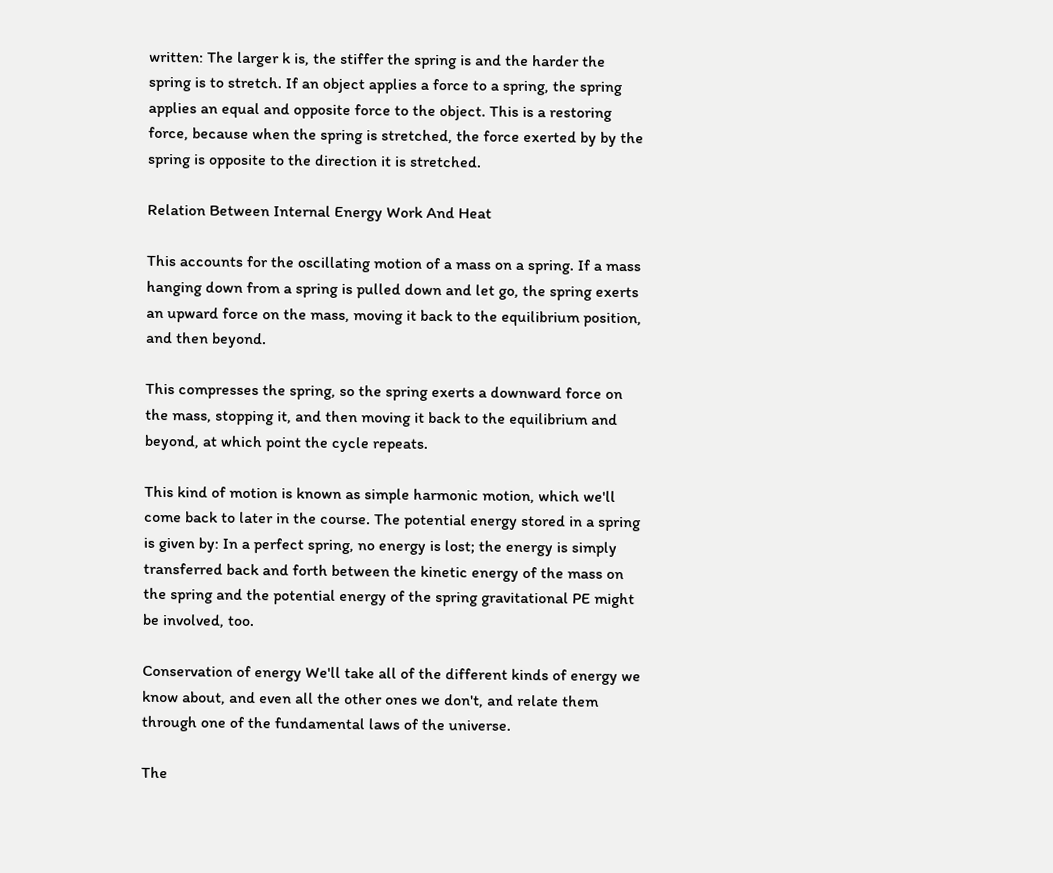written: The larger k is, the stiffer the spring is and the harder the spring is to stretch. If an object applies a force to a spring, the spring applies an equal and opposite force to the object. This is a restoring force, because when the spring is stretched, the force exerted by by the spring is opposite to the direction it is stretched.

Relation Between Internal Energy Work And Heat

This accounts for the oscillating motion of a mass on a spring. If a mass hanging down from a spring is pulled down and let go, the spring exerts an upward force on the mass, moving it back to the equilibrium position, and then beyond.

This compresses the spring, so the spring exerts a downward force on the mass, stopping it, and then moving it back to the equilibrium and beyond, at which point the cycle repeats.

This kind of motion is known as simple harmonic motion, which we'll come back to later in the course. The potential energy stored in a spring is given by: In a perfect spring, no energy is lost; the energy is simply transferred back and forth between the kinetic energy of the mass on the spring and the potential energy of the spring gravitational PE might be involved, too.

Conservation of energy We'll take all of the different kinds of energy we know about, and even all the other ones we don't, and relate them through one of the fundamental laws of the universe.

The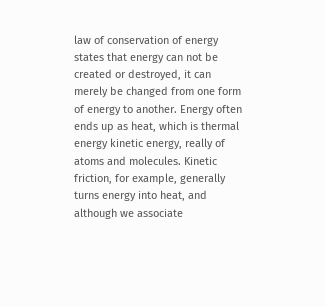law of conservation of energy states that energy can not be created or destroyed, it can merely be changed from one form of energy to another. Energy often ends up as heat, which is thermal energy kinetic energy, really of atoms and molecules. Kinetic friction, for example, generally turns energy into heat, and although we associate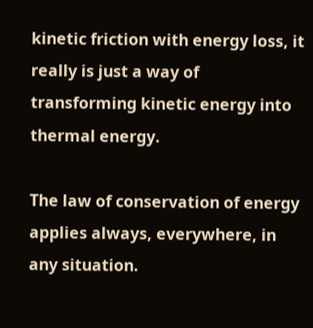kinetic friction with energy loss, it really is just a way of transforming kinetic energy into thermal energy.

The law of conservation of energy applies always, everywhere, in any situation.